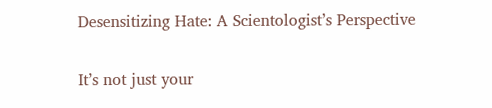Desensitizing Hate: A Scientologist’s Perspective

It’s not just your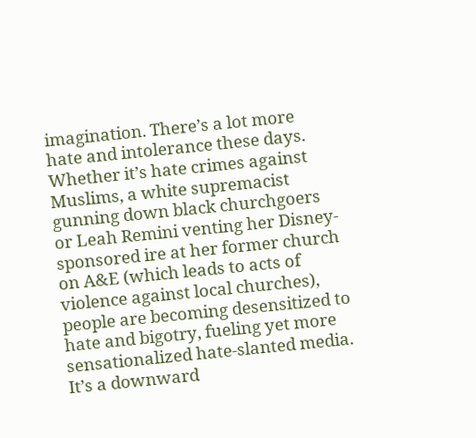imagination. There’s a lot more hate and intolerance these days. Whether it’s hate crimes against Muslims, a white supremacist gunning down black churchgoers or Leah Remini venting her Disney-sponsored ire at her former church on A&E (which leads to acts of violence against local churches), people are becoming desensitized to hate and bigotry, fueling yet more sensationalized hate-slanted media. It’s a downward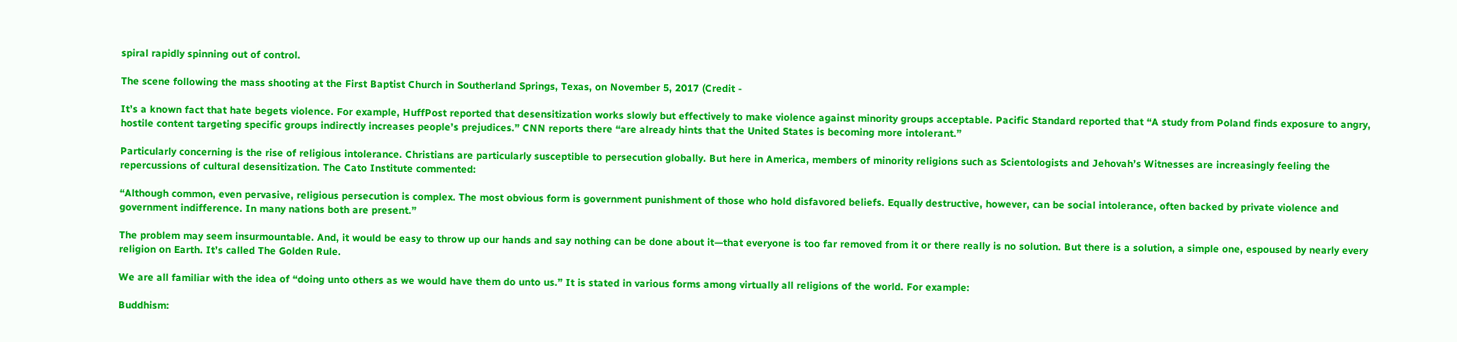spiral rapidly spinning out of control.

The scene following the mass shooting at the First Baptist Church in Southerland Springs, Texas, on November 5, 2017 (Credit -

It’s a known fact that hate begets violence. For example, HuffPost reported that desensitization works slowly but effectively to make violence against minority groups acceptable. Pacific Standard reported that “A study from Poland finds exposure to angry, hostile content targeting specific groups indirectly increases people’s prejudices.” CNN reports there “are already hints that the United States is becoming more intolerant.”

Particularly concerning is the rise of religious intolerance. Christians are particularly susceptible to persecution globally. But here in America, members of minority religions such as Scientologists and Jehovah’s Witnesses are increasingly feeling the repercussions of cultural desensitization. The Cato Institute commented:

“Although common, even pervasive, religious persecution is complex. The most obvious form is government punishment of those who hold disfavored beliefs. Equally destructive, however, can be social intolerance, often backed by private violence and government indifference. In many nations both are present.”

The problem may seem insurmountable. And, it would be easy to throw up our hands and say nothing can be done about it—that everyone is too far removed from it or there really is no solution. But there is a solution, a simple one, espoused by nearly every religion on Earth. It’s called The Golden Rule.

We are all familiar with the idea of “doing unto others as we would have them do unto us.” It is stated in various forms among virtually all religions of the world. For example:

Buddhism: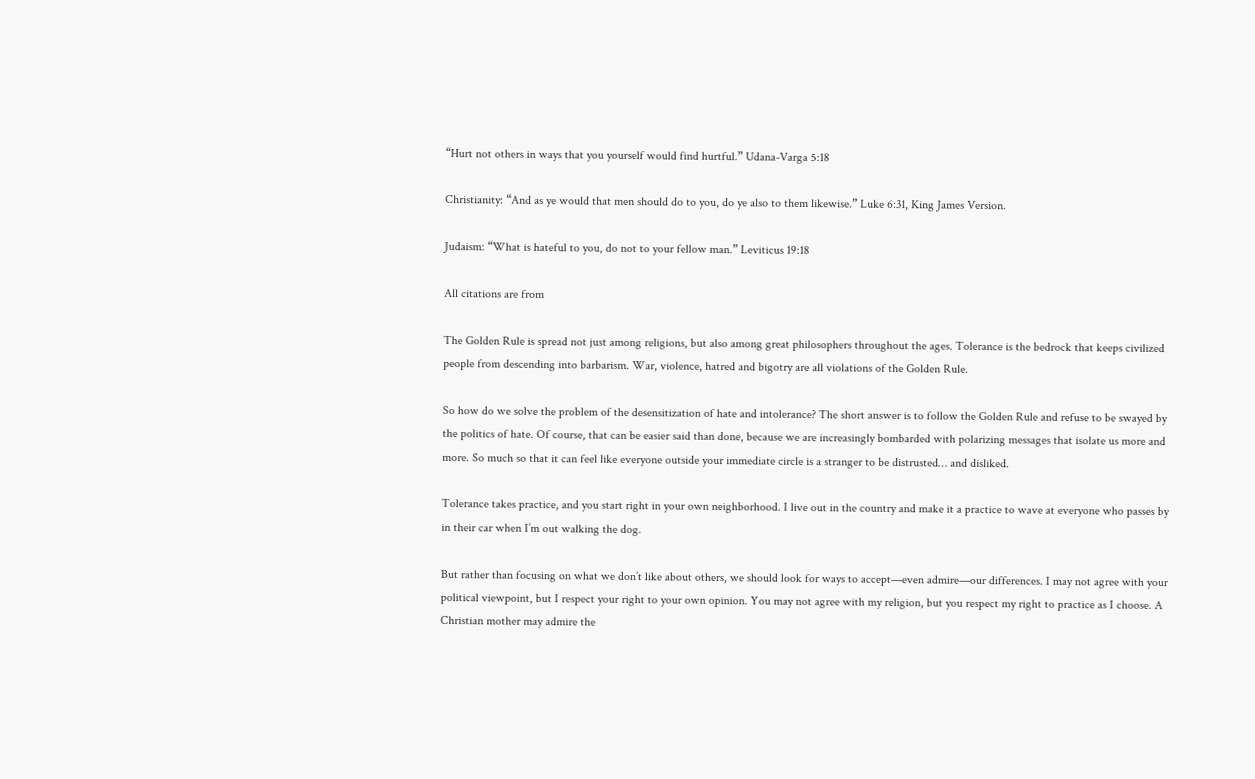“Hurt not others in ways that you yourself would find hurtful.” Udana-Varga 5:18

Christianity: “And as ye would that men should do to you, do ye also to them likewise.” Luke 6:31, King James Version.

Judaism: “What is hateful to you, do not to your fellow man.” Leviticus 19:18

All citations are from

The Golden Rule is spread not just among religions, but also among great philosophers throughout the ages. Tolerance is the bedrock that keeps civilized people from descending into barbarism. War, violence, hatred and bigotry are all violations of the Golden Rule.

So how do we solve the problem of the desensitization of hate and intolerance? The short answer is to follow the Golden Rule and refuse to be swayed by the politics of hate. Of course, that can be easier said than done, because we are increasingly bombarded with polarizing messages that isolate us more and more. So much so that it can feel like everyone outside your immediate circle is a stranger to be distrusted… and disliked.

Tolerance takes practice, and you start right in your own neighborhood. I live out in the country and make it a practice to wave at everyone who passes by in their car when I’m out walking the dog.

But rather than focusing on what we don’t like about others, we should look for ways to accept—even admire—our differences. I may not agree with your political viewpoint, but I respect your right to your own opinion. You may not agree with my religion, but you respect my right to practice as I choose. A Christian mother may admire the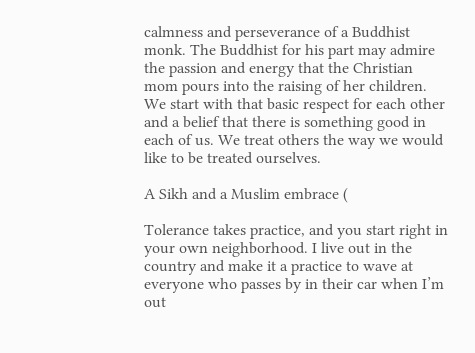calmness and perseverance of a Buddhist monk. The Buddhist for his part may admire the passion and energy that the Christian mom pours into the raising of her children. We start with that basic respect for each other and a belief that there is something good in each of us. We treat others the way we would like to be treated ourselves.

A Sikh and a Muslim embrace (

Tolerance takes practice, and you start right in your own neighborhood. I live out in the country and make it a practice to wave at everyone who passes by in their car when I’m out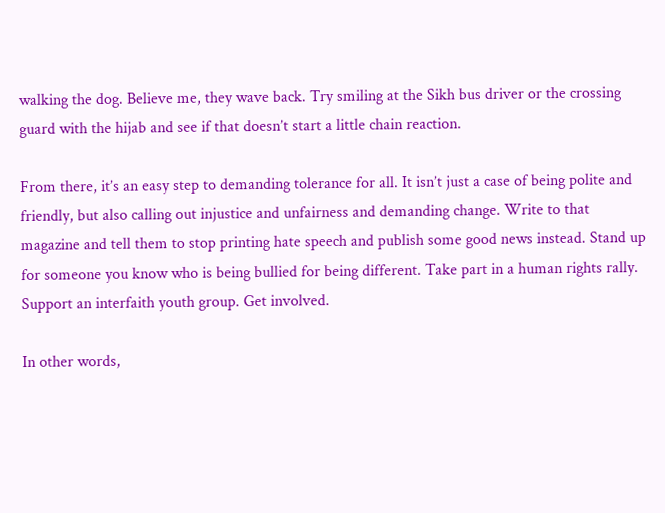walking the dog. Believe me, they wave back. Try smiling at the Sikh bus driver or the crossing guard with the hijab and see if that doesn’t start a little chain reaction.

From there, it’s an easy step to demanding tolerance for all. It isn’t just a case of being polite and friendly, but also calling out injustice and unfairness and demanding change. Write to that magazine and tell them to stop printing hate speech and publish some good news instead. Stand up for someone you know who is being bullied for being different. Take part in a human rights rally. Support an interfaith youth group. Get involved.

In other words,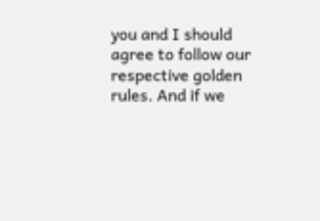you and I should agree to follow our respective golden rules. And if we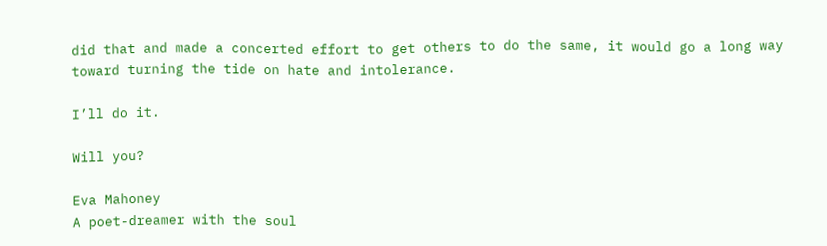did that and made a concerted effort to get others to do the same, it would go a long way toward turning the tide on hate and intolerance.

I’ll do it.

Will you?

Eva Mahoney
A poet-dreamer with the soul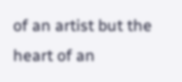of an artist but the heart of an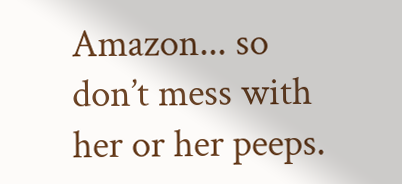Amazon... so don’t mess with her or her peeps.